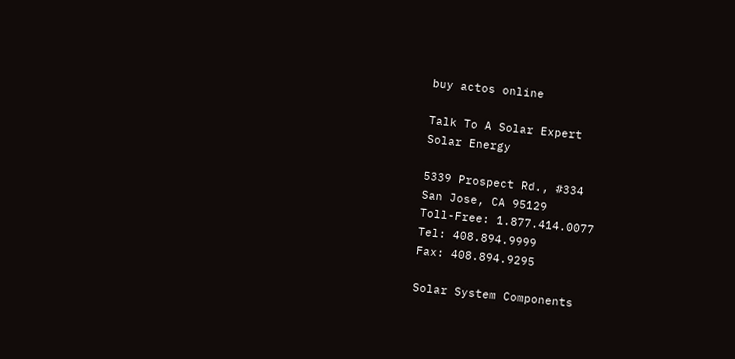buy actos online

Talk To A Solar Expert
Solar Energy

5339 Prospect Rd., #334
San Jose, CA 95129
Toll-Free: 1.877.414.0077
Tel: 408.894.9999
Fax: 408.894.9295

Solar System Components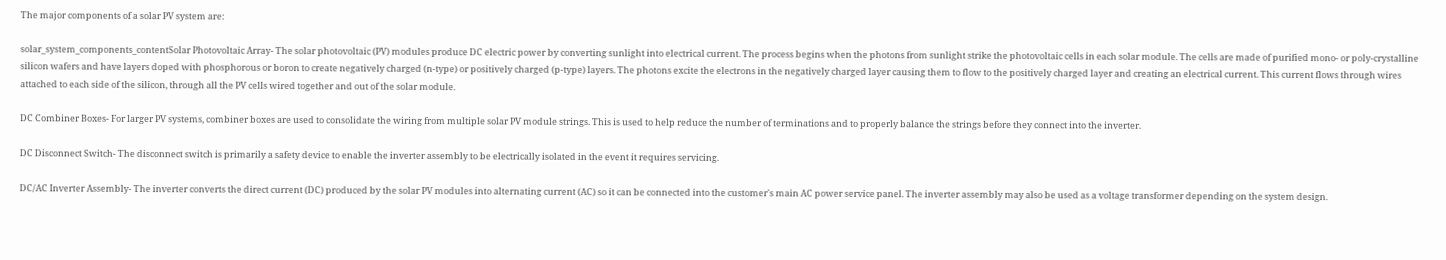The major components of a solar PV system are:

solar_system_components_contentSolar Photovoltaic Array- The solar photovoltaic (PV) modules produce DC electric power by converting sunlight into electrical current. The process begins when the photons from sunlight strike the photovoltaic cells in each solar module. The cells are made of purified mono- or poly-crystalline silicon wafers and have layers doped with phosphorous or boron to create negatively charged (n-type) or positively charged (p-type) layers. The photons excite the electrons in the negatively charged layer causing them to flow to the positively charged layer and creating an electrical current. This current flows through wires attached to each side of the silicon, through all the PV cells wired together and out of the solar module.

DC Combiner Boxes- For larger PV systems, combiner boxes are used to consolidate the wiring from multiple solar PV module strings. This is used to help reduce the number of terminations and to properly balance the strings before they connect into the inverter.

DC Disconnect Switch- The disconnect switch is primarily a safety device to enable the inverter assembly to be electrically isolated in the event it requires servicing.

DC/AC Inverter Assembly- The inverter converts the direct current (DC) produced by the solar PV modules into alternating current (AC) so it can be connected into the customer's main AC power service panel. The inverter assembly may also be used as a voltage transformer depending on the system design.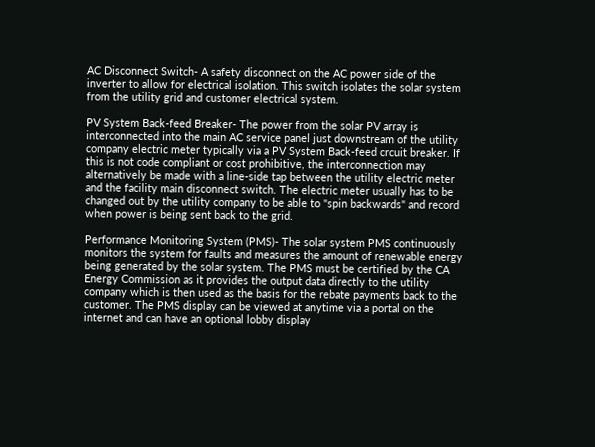AC Disconnect Switch- A safety disconnect on the AC power side of the inverter to allow for electrical isolation. This switch isolates the solar system from the utility grid and customer electrical system.

PV System Back-feed Breaker- The power from the solar PV array is interconnected into the main AC service panel just downstream of the utility company electric meter typically via a PV System Back-feed crcuit breaker. If this is not code compliant or cost prohibitive, the interconnection may alternatively be made with a line-side tap between the utility electric meter and the facility main disconnect switch. The electric meter usually has to be changed out by the utility company to be able to "spin backwards" and record when power is being sent back to the grid.

Performance Monitoring System (PMS)- The solar system PMS continuously monitors the system for faults and measures the amount of renewable energy being generated by the solar system. The PMS must be certified by the CA Energy Commission as it provides the output data directly to the utility company which is then used as the basis for the rebate payments back to the customer. The PMS display can be viewed at anytime via a portal on the internet and can have an optional lobby display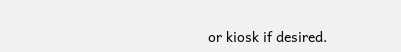or kiosk if desired.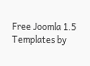Free Joomla 1.5 Templates by